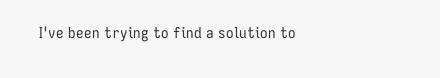I've been trying to find a solution to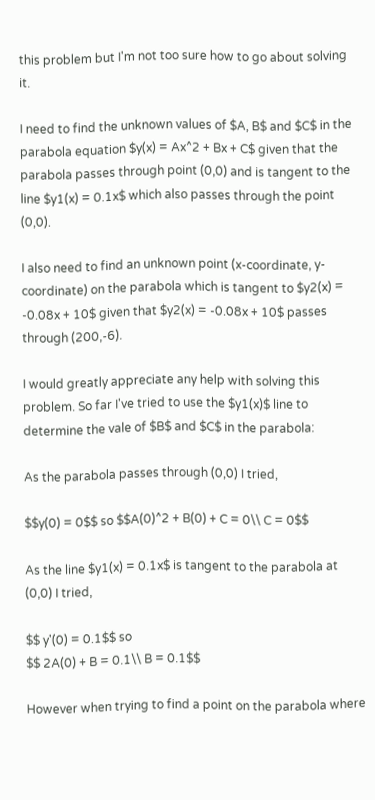this problem but I'm not too sure how to go about solving it.

I need to find the unknown values of $A, B$ and $C$ in the parabola equation $y(x) = Ax^2 + Bx + C$ given that the parabola passes through point (0,0) and is tangent to the line $y1(x) = 0.1x$ which also passes through the point (0,0).

I also need to find an unknown point (x-coordinate, y-coordinate) on the parabola which is tangent to $y2(x) = -0.08x + 10$ given that $y2(x) = -0.08x + 10$ passes through (200,-6).

I would greatly appreciate any help with solving this problem. So far I've tried to use the $y1(x)$ line to determine the vale of $B$ and $C$ in the parabola:

As the parabola passes through (0,0) I tried,

$$y(0) = 0$$ so $$A(0)^2 + B(0) + C = 0\\ C = 0$$

As the line $y1(x) = 0.1x$ is tangent to the parabola at (0,0) I tried,

$$ y'(0) = 0.1$$ so
$$ 2A(0) + B = 0.1\\ B = 0.1$$

However when trying to find a point on the parabola where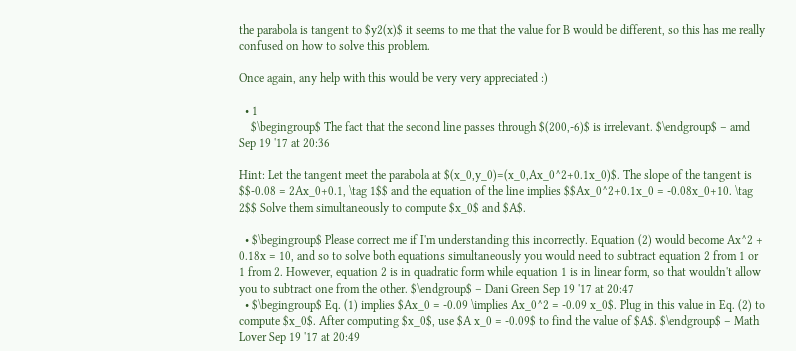the parabola is tangent to $y2(x)$ it seems to me that the value for B would be different, so this has me really confused on how to solve this problem.

Once again, any help with this would be very very appreciated :)

  • 1
    $\begingroup$ The fact that the second line passes through $(200,-6)$ is irrelevant. $\endgroup$ – amd Sep 19 '17 at 20:36

Hint: Let the tangent meet the parabola at $(x_0,y_0)=(x_0,Ax_0^2+0.1x_0)$. The slope of the tangent is $$-0.08 = 2Ax_0+0.1, \tag 1$$ and the equation of the line implies $$Ax_0^2+0.1x_0 = -0.08x_0+10. \tag 2$$ Solve them simultaneously to compute $x_0$ and $A$.

  • $\begingroup$ Please correct me if I'm understanding this incorrectly. Equation (2) would become Ax^2 + 0.18x = 10, and so to solve both equations simultaneously you would need to subtract equation 2 from 1 or 1 from 2. However, equation 2 is in quadratic form while equation 1 is in linear form, so that wouldn't allow you to subtract one from the other. $\endgroup$ – Dani Green Sep 19 '17 at 20:47
  • $\begingroup$ Eq. (1) implies $Ax_0 = -0.09 \implies Ax_0^2 = -0.09 x_0$. Plug in this value in Eq. (2) to compute $x_0$. After computing $x_0$, use $A x_0 = -0.09$ to find the value of $A$. $\endgroup$ – Math Lover Sep 19 '17 at 20:49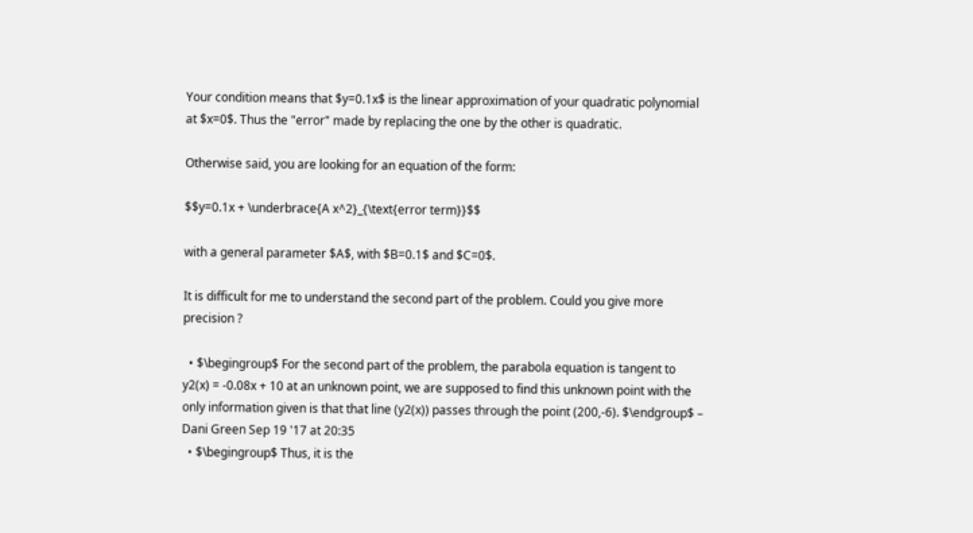Your condition means that $y=0.1x$ is the linear approximation of your quadratic polynomial at $x=0$. Thus the "error" made by replacing the one by the other is quadratic.

Otherwise said, you are looking for an equation of the form:

$$y=0.1x + \underbrace{A x^2}_{\text{error term}}$$

with a general parameter $A$, with $B=0.1$ and $C=0$.

It is difficult for me to understand the second part of the problem. Could you give more precision ?

  • $\begingroup$ For the second part of the problem, the parabola equation is tangent to y2(x) = -0.08x + 10 at an unknown point, we are supposed to find this unknown point with the only information given is that that line (y2(x)) passes through the point (200,-6). $\endgroup$ – Dani Green Sep 19 '17 at 20:35
  • $\begingroup$ Thus, it is the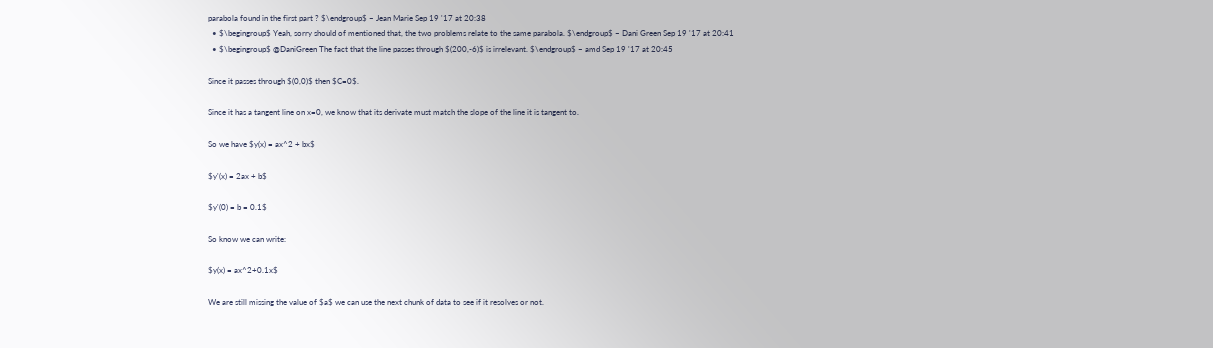parabola found in the first part ? $\endgroup$ – Jean Marie Sep 19 '17 at 20:38
  • $\begingroup$ Yeah, sorry should of mentioned that, the two problems relate to the same parabola. $\endgroup$ – Dani Green Sep 19 '17 at 20:41
  • $\begingroup$ @DaniGreen The fact that the line passes through $(200,-6)$ is irrelevant. $\endgroup$ – amd Sep 19 '17 at 20:45

Since it passes through $(0,0)$ then $C=0$.

Since it has a tangent line on x=0, we know that its derivate must match the slope of the line it is tangent to.

So we have $y(x) = ax^2 + bx$

$y'(x) = 2ax + b$

$y'(0) = b = 0.1$

So know we can write:

$y(x) = ax^2+0.1x$

We are still missing the value of $a$ we can use the next chunk of data to see if it resolves or not.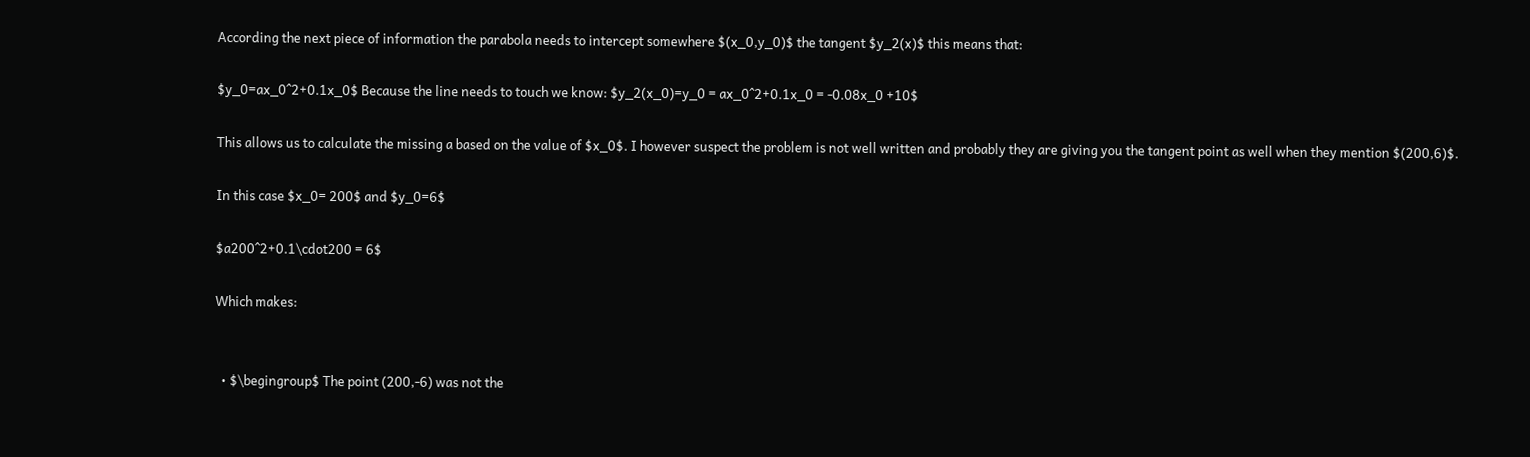According the next piece of information the parabola needs to intercept somewhere $(x_0,y_0)$ the tangent $y_2(x)$ this means that:

$y_0=ax_0^2+0.1x_0$ Because the line needs to touch we know: $y_2(x_0)=y_0 = ax_0^2+0.1x_0 = -0.08x_0 +10$

This allows us to calculate the missing a based on the value of $x_0$. I however suspect the problem is not well written and probably they are giving you the tangent point as well when they mention $(200,6)$.

In this case $x_0= 200$ and $y_0=6$

$a200^2+0.1\cdot200 = 6$

Which makes:


  • $\begingroup$ The point (200,-6) was not the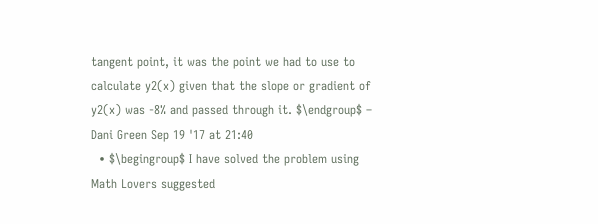tangent point, it was the point we had to use to calculate y2(x) given that the slope or gradient of y2(x) was -8% and passed through it. $\endgroup$ – Dani Green Sep 19 '17 at 21:40
  • $\begingroup$ I have solved the problem using Math Lovers suggested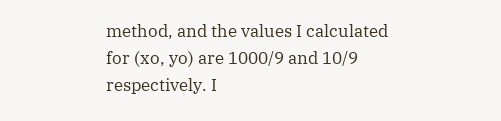method, and the values I calculated for (xo, yo) are 1000/9 and 10/9 respectively. I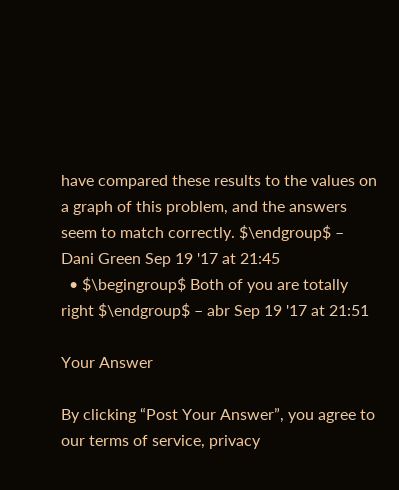have compared these results to the values on a graph of this problem, and the answers seem to match correctly. $\endgroup$ – Dani Green Sep 19 '17 at 21:45
  • $\begingroup$ Both of you are totally right $\endgroup$ – abr Sep 19 '17 at 21:51

Your Answer

By clicking “Post Your Answer”, you agree to our terms of service, privacy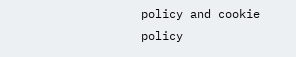policy and cookie policy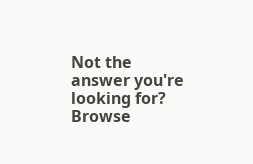Not the answer you're looking for? Browse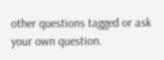other questions tagged or ask your own question.